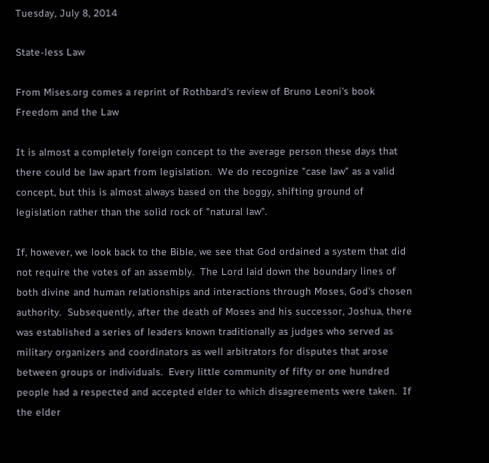Tuesday, July 8, 2014

State-less Law

From Mises.org comes a reprint of Rothbard's review of Bruno Leoni's book Freedom and the Law

It is almost a completely foreign concept to the average person these days that there could be law apart from legislation.  We do recognize "case law" as a valid concept, but this is almost always based on the boggy, shifting ground of legislation rather than the solid rock of "natural law".

If, however, we look back to the Bible, we see that God ordained a system that did not require the votes of an assembly.  The Lord laid down the boundary lines of both divine and human relationships and interactions through Moses, God's chosen authority.  Subsequently, after the death of Moses and his successor, Joshua, there was established a series of leaders known traditionally as judges who served as military organizers and coordinators as well arbitrators for disputes that arose between groups or individuals.  Every little community of fifty or one hundred people had a respected and accepted elder to which disagreements were taken.  If the elder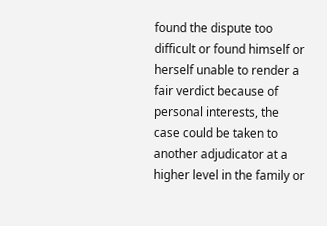found the dispute too difficult or found himself or herself unable to render a fair verdict because of personal interests, the case could be taken to another adjudicator at a higher level in the family or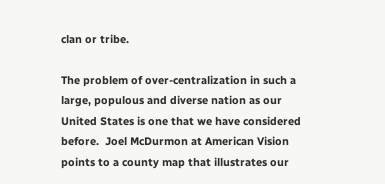clan or tribe.

The problem of over-centralization in such a large, populous and diverse nation as our United States is one that we have considered before.  Joel McDurmon at American Vision points to a county map that illustrates our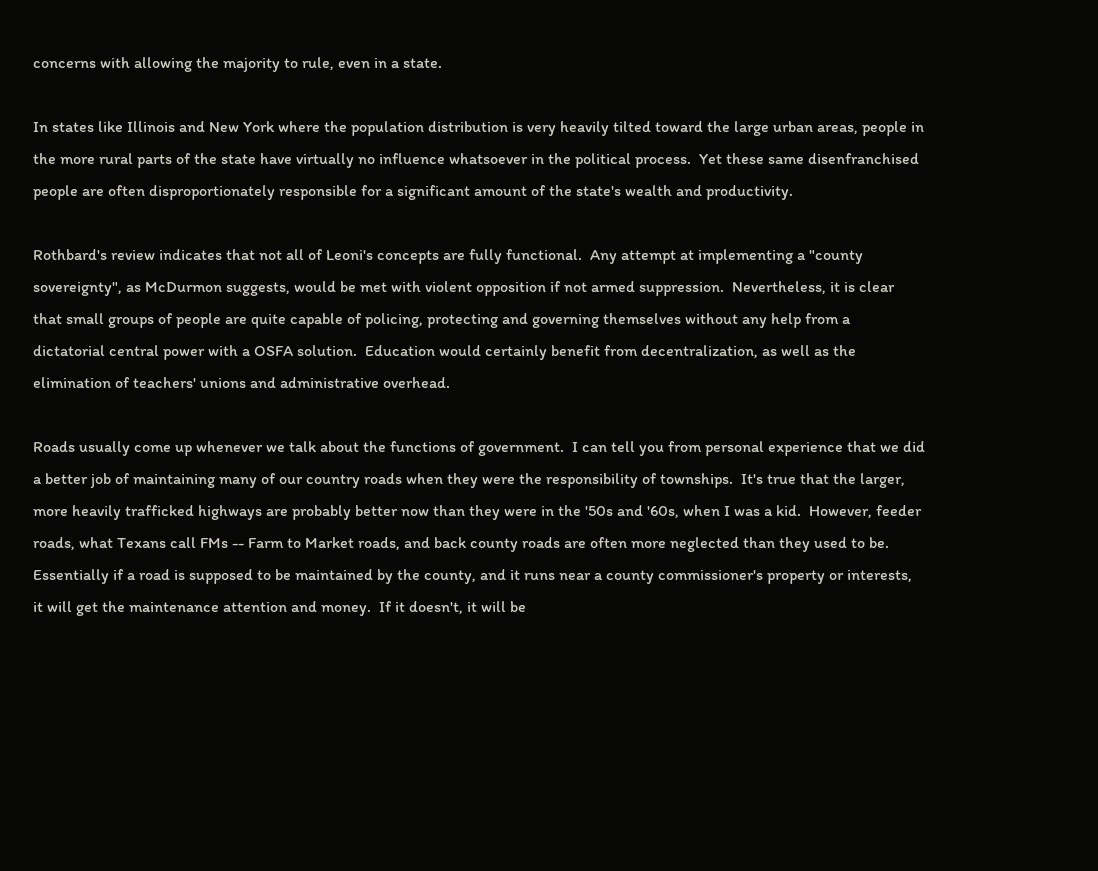concerns with allowing the majority to rule, even in a state.

In states like Illinois and New York where the population distribution is very heavily tilted toward the large urban areas, people in the more rural parts of the state have virtually no influence whatsoever in the political process.  Yet these same disenfranchised people are often disproportionately responsible for a significant amount of the state's wealth and productivity.

Rothbard's review indicates that not all of Leoni's concepts are fully functional.  Any attempt at implementing a "county sovereignty", as McDurmon suggests, would be met with violent opposition if not armed suppression.  Nevertheless, it is clear that small groups of people are quite capable of policing, protecting and governing themselves without any help from a dictatorial central power with a OSFA solution.  Education would certainly benefit from decentralization, as well as the elimination of teachers' unions and administrative overhead.

Roads usually come up whenever we talk about the functions of government.  I can tell you from personal experience that we did a better job of maintaining many of our country roads when they were the responsibility of townships.  It's true that the larger, more heavily trafficked highways are probably better now than they were in the '50s and '60s, when I was a kid.  However, feeder roads, what Texans call FMs -- Farm to Market roads, and back county roads are often more neglected than they used to be.  Essentially if a road is supposed to be maintained by the county, and it runs near a county commissioner's property or interests, it will get the maintenance attention and money.  If it doesn't, it will be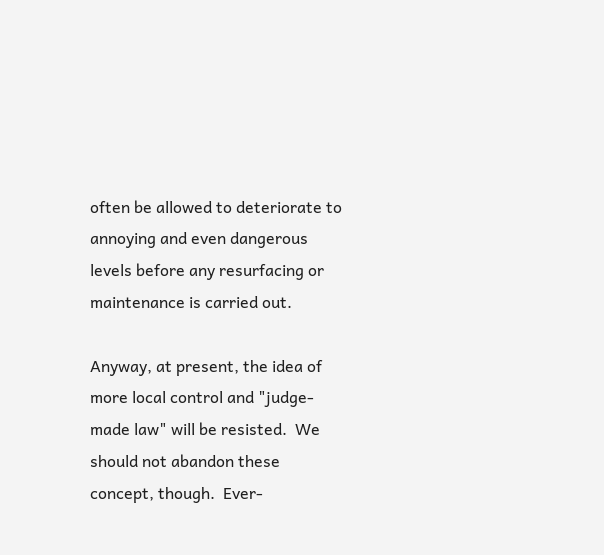often be allowed to deteriorate to annoying and even dangerous levels before any resurfacing or maintenance is carried out.

Anyway, at present, the idea of more local control and "judge-made law" will be resisted.  We should not abandon these concept, though.  Ever-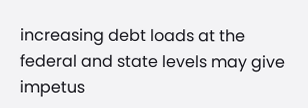increasing debt loads at the federal and state levels may give impetus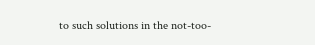to such solutions in the not-too-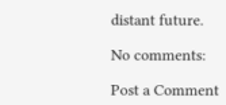distant future.

No comments:

Post a Comment